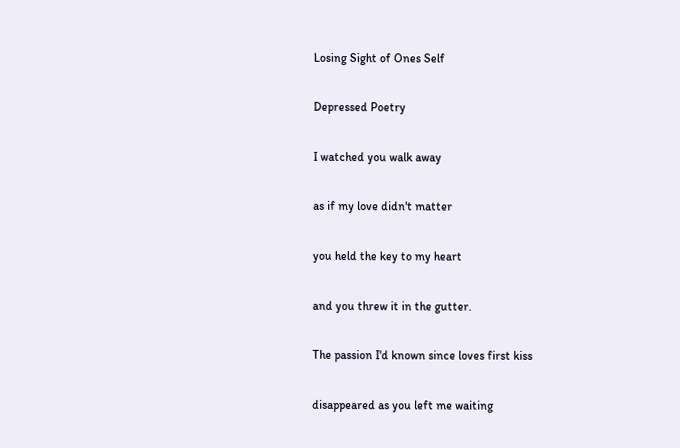Losing Sight of Ones Self

Depressed Poetry

I watched you walk away

as if my love didn't matter

you held the key to my heart

and you threw it in the gutter.

The passion I'd known since loves first kiss

disappeared as you left me waiting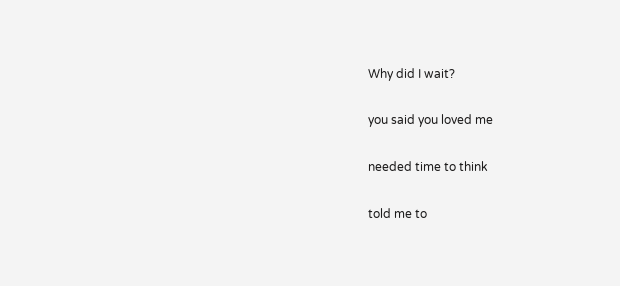Why did I wait?

you said you loved me

needed time to think

told me to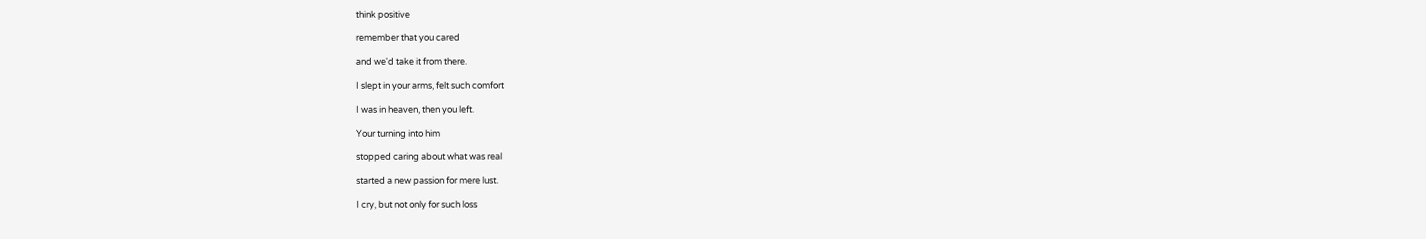think positive

remember that you cared

and we'd take it from there.

I slept in your arms, felt such comfort

I was in heaven, then you left.

Your turning into him

stopped caring about what was real

started a new passion for mere lust.

I cry, but not only for such loss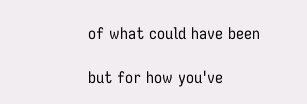of what could have been

but for how you've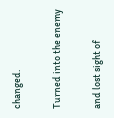changed.

Turned into the enemy

and lost sight of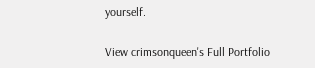yourself.

View crimsonqueen's Full Portfolio